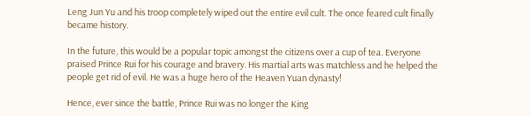Leng Jun Yu and his troop completely wiped out the entire evil cult. The once feared cult finally became history.

In the future, this would be a popular topic amongst the citizens over a cup of tea. Everyone praised Prince Rui for his courage and bravery. His martial arts was matchless and he helped the people get rid of evil. He was a huge hero of the Heaven Yuan dynasty!

Hence, ever since the battle, Prince Rui was no longer the King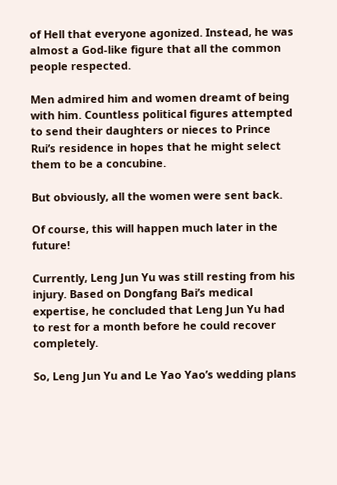of Hell that everyone agonized. Instead, he was almost a God-like figure that all the common people respected.

Men admired him and women dreamt of being with him. Countless political figures attempted to send their daughters or nieces to Prince Rui’s residence in hopes that he might select them to be a concubine.

But obviously, all the women were sent back.

Of course, this will happen much later in the future!

Currently, Leng Jun Yu was still resting from his injury. Based on Dongfang Bai’s medical expertise, he concluded that Leng Jun Yu had to rest for a month before he could recover completely.

So, Leng Jun Yu and Le Yao Yao’s wedding plans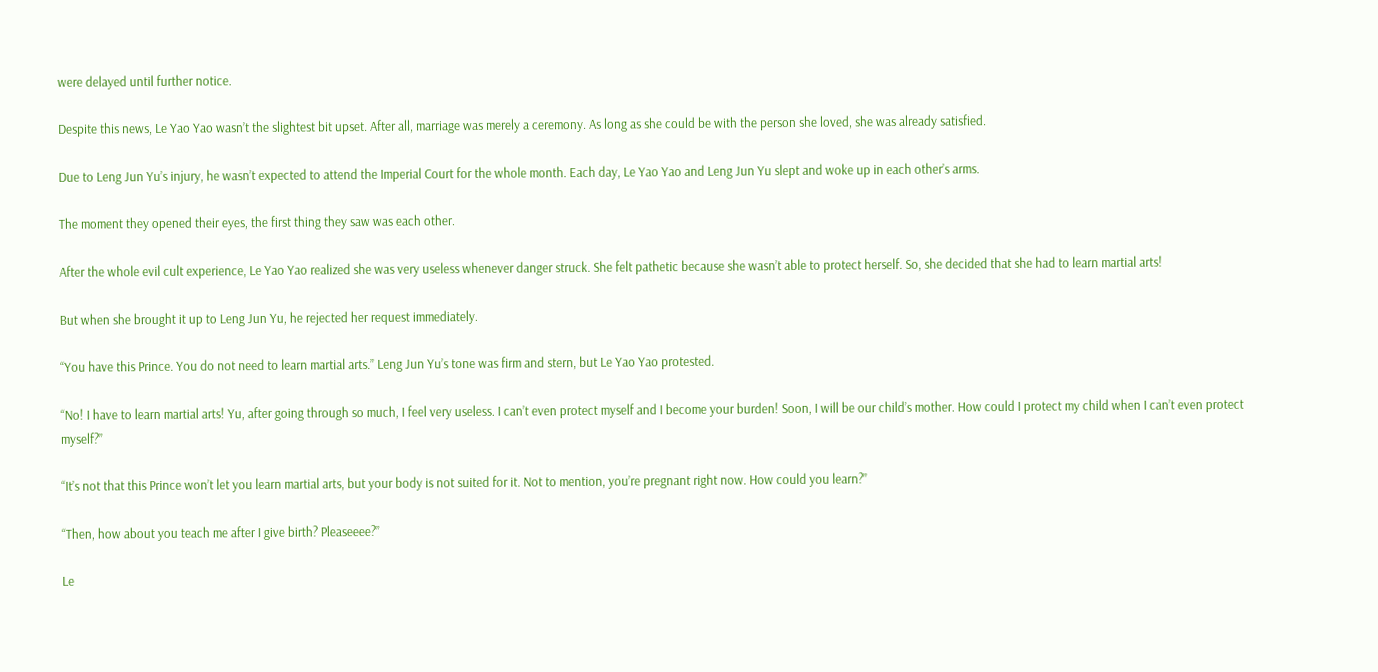were delayed until further notice.

Despite this news, Le Yao Yao wasn’t the slightest bit upset. After all, marriage was merely a ceremony. As long as she could be with the person she loved, she was already satisfied.

Due to Leng Jun Yu’s injury, he wasn’t expected to attend the Imperial Court for the whole month. Each day, Le Yao Yao and Leng Jun Yu slept and woke up in each other’s arms.

The moment they opened their eyes, the first thing they saw was each other.

After the whole evil cult experience, Le Yao Yao realized she was very useless whenever danger struck. She felt pathetic because she wasn’t able to protect herself. So, she decided that she had to learn martial arts!

But when she brought it up to Leng Jun Yu, he rejected her request immediately.

“You have this Prince. You do not need to learn martial arts.” Leng Jun Yu’s tone was firm and stern, but Le Yao Yao protested.

“No! I have to learn martial arts! Yu, after going through so much, I feel very useless. I can’t even protect myself and I become your burden! Soon, I will be our child’s mother. How could I protect my child when I can’t even protect myself?”

“It’s not that this Prince won’t let you learn martial arts, but your body is not suited for it. Not to mention, you’re pregnant right now. How could you learn?”

“Then, how about you teach me after I give birth? Pleaseeee?”

Le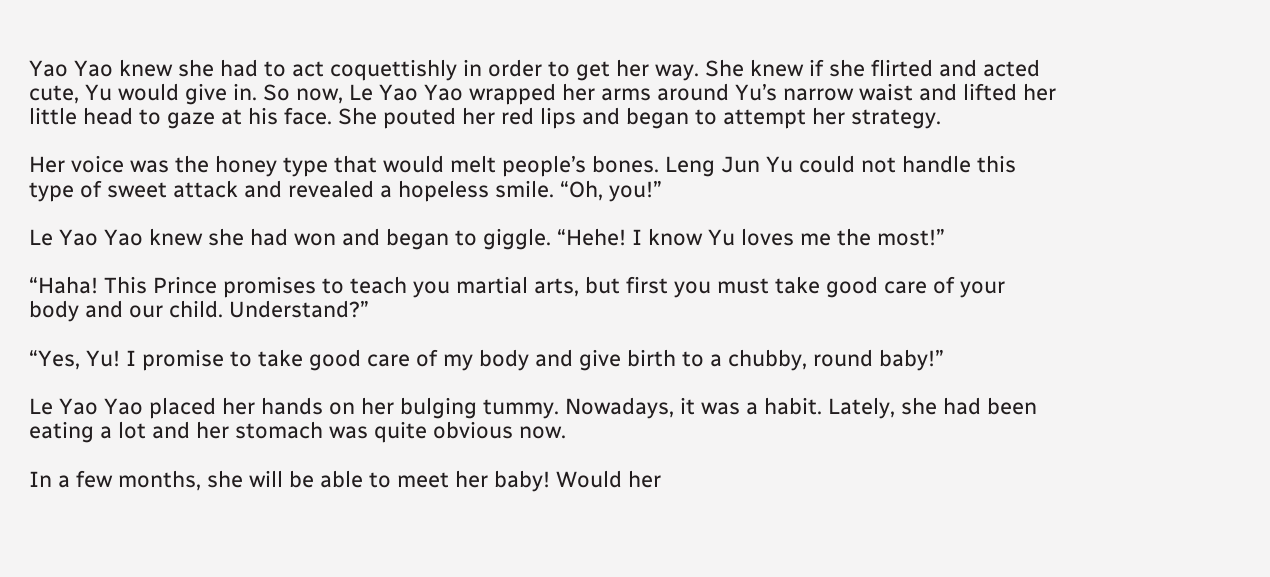Yao Yao knew she had to act coquettishly in order to get her way. She knew if she flirted and acted cute, Yu would give in. So now, Le Yao Yao wrapped her arms around Yu’s narrow waist and lifted her little head to gaze at his face. She pouted her red lips and began to attempt her strategy.

Her voice was the honey type that would melt people’s bones. Leng Jun Yu could not handle this type of sweet attack and revealed a hopeless smile. “Oh, you!”

Le Yao Yao knew she had won and began to giggle. “Hehe! I know Yu loves me the most!”

“Haha! This Prince promises to teach you martial arts, but first you must take good care of your body and our child. Understand?”

“Yes, Yu! I promise to take good care of my body and give birth to a chubby, round baby!”

Le Yao Yao placed her hands on her bulging tummy. Nowadays, it was a habit. Lately, she had been eating a lot and her stomach was quite obvious now.

In a few months, she will be able to meet her baby! Would her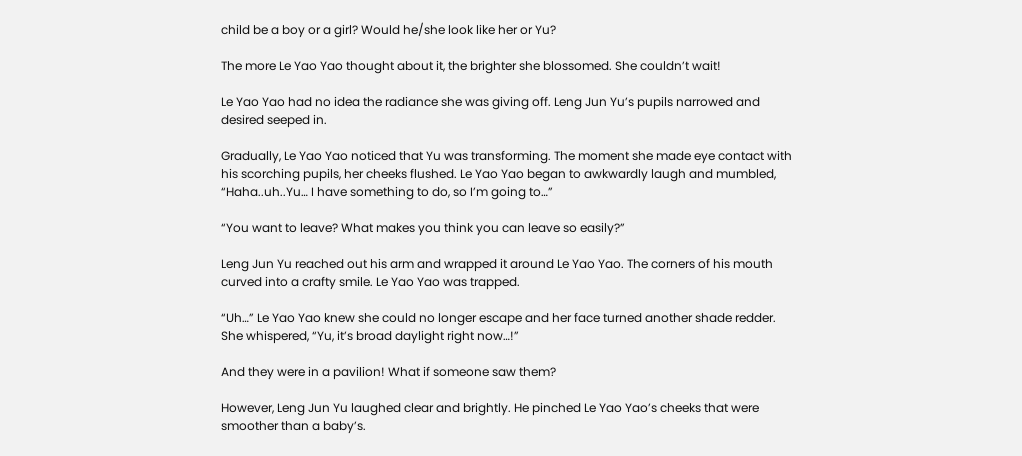child be a boy or a girl? Would he/she look like her or Yu?

The more Le Yao Yao thought about it, the brighter she blossomed. She couldn’t wait!

Le Yao Yao had no idea the radiance she was giving off. Leng Jun Yu’s pupils narrowed and desired seeped in.

Gradually, Le Yao Yao noticed that Yu was transforming. The moment she made eye contact with his scorching pupils, her cheeks flushed. Le Yao Yao began to awkwardly laugh and mumbled, “Haha..uh..Yu… I have something to do, so I’m going to…”

“You want to leave? What makes you think you can leave so easily?”

Leng Jun Yu reached out his arm and wrapped it around Le Yao Yao. The corners of his mouth curved into a crafty smile. Le Yao Yao was trapped.

“Uh…” Le Yao Yao knew she could no longer escape and her face turned another shade redder. She whispered, “Yu, it’s broad daylight right now…!”

And they were in a pavilion! What if someone saw them?

However, Leng Jun Yu laughed clear and brightly. He pinched Le Yao Yao’s cheeks that were smoother than a baby’s.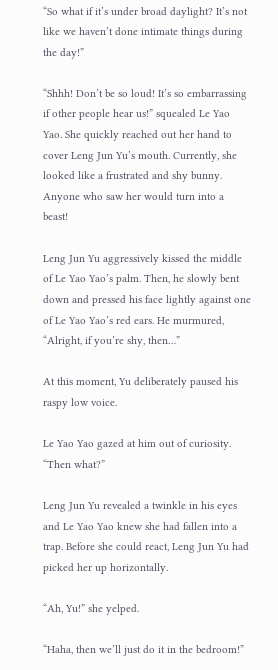“So what if it’s under broad daylight? It’s not like we haven’t done intimate things during the day!”

“Shhh! Don’t be so loud! It’s so embarrassing if other people hear us!” squealed Le Yao Yao. She quickly reached out her hand to cover Leng Jun Yu’s mouth. Currently, she looked like a frustrated and shy bunny. Anyone who saw her would turn into a beast!

Leng Jun Yu aggressively kissed the middle of Le Yao Yao’s palm. Then, he slowly bent down and pressed his face lightly against one of Le Yao Yao’s red ears. He murmured, “Alright, if you’re shy, then…”

At this moment, Yu deliberately paused his raspy low voice.

Le Yao Yao gazed at him out of curiosity. “Then what?”

Leng Jun Yu revealed a twinkle in his eyes and Le Yao Yao knew she had fallen into a trap. Before she could react, Leng Jun Yu had picked her up horizontally.

“Ah, Yu!” she yelped.

“Haha, then we’ll just do it in the bedroom!”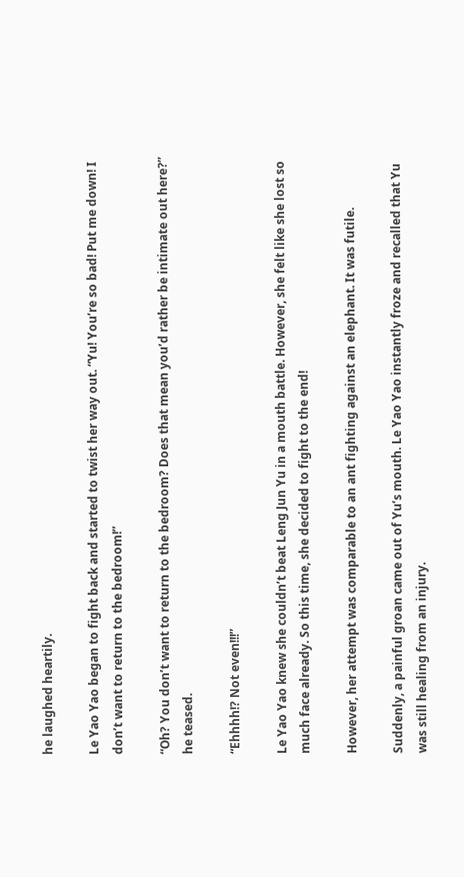he laughed heartily.

Le Yao Yao began to fight back and started to twist her way out. “Yu! You’re so bad! Put me down! I don’t want to return to the bedroom!”

“Oh? You don’t want to return to the bedroom? Does that mean you’d rather be intimate out here?” he teased.

“Ehhhh!? Not even!!!”

Le Yao Yao knew she couldn’t beat Leng Jun Yu in a mouth battle. However, she felt like she lost so much face already. So this time, she decided to fight to the end!

However, her attempt was comparable to an ant fighting against an elephant. It was futile.

Suddenly, a painful groan came out of Yu’s mouth. Le Yao Yao instantly froze and recalled that Yu was still healing from an injury.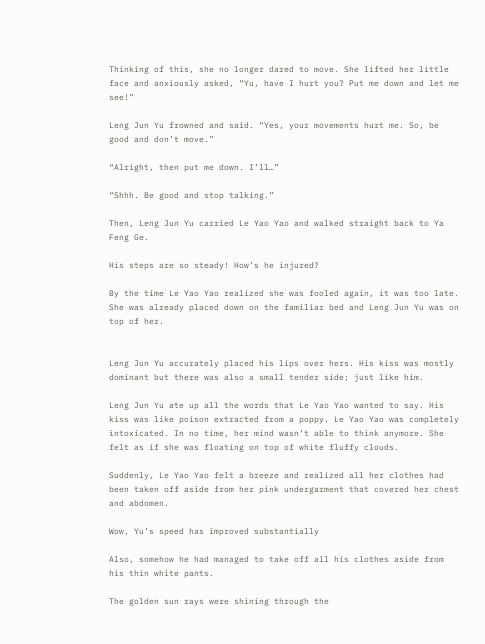Thinking of this, she no longer dared to move. She lifted her little face and anxiously asked, “Yu, have I hurt you? Put me down and let me see!”

Leng Jun Yu frowned and said. “Yes, your movements hurt me. So, be good and don’t move.”

“Alright, then put me down. I’ll…”

“Shhh. Be good and stop talking.”

Then, Leng Jun Yu carried Le Yao Yao and walked straight back to Ya Feng Ge.

His steps are so steady! How’s he injured?

By the time Le Yao Yao realized she was fooled again, it was too late. She was already placed down on the familiar bed and Leng Jun Yu was on top of her.


Leng Jun Yu accurately placed his lips over hers. His kiss was mostly dominant but there was also a small tender side; just like him.

Leng Jun Yu ate up all the words that Le Yao Yao wanted to say. His kiss was like poison extracted from a poppy. Le Yao Yao was completely intoxicated. In no time, her mind wasn’t able to think anymore. She felt as if she was floating on top of white fluffy clouds.

Suddenly, Le Yao Yao felt a breeze and realized all her clothes had been taken off aside from her pink undergarment that covered her chest and abdomen.

Wow, Yu’s speed has improved substantially

Also, somehow he had managed to take off all his clothes aside from his thin white pants.

The golden sun rays were shining through the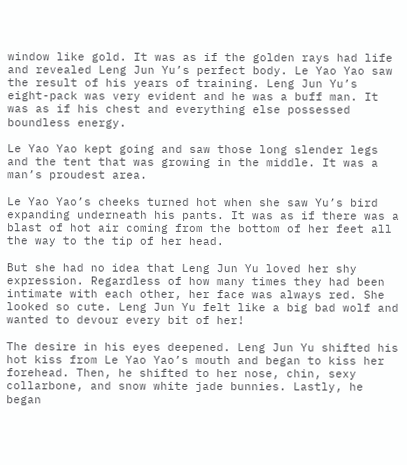window like gold. It was as if the golden rays had life and revealed Leng Jun Yu’s perfect body. Le Yao Yao saw the result of his years of training. Leng Jun Yu’s eight-pack was very evident and he was a buff man. It was as if his chest and everything else possessed boundless energy.

Le Yao Yao kept going and saw those long slender legs and the tent that was growing in the middle. It was a man’s proudest area.

Le Yao Yao’s cheeks turned hot when she saw Yu’s bird expanding underneath his pants. It was as if there was a blast of hot air coming from the bottom of her feet all the way to the tip of her head.

But she had no idea that Leng Jun Yu loved her shy expression. Regardless of how many times they had been intimate with each other, her face was always red. She looked so cute. Leng Jun Yu felt like a big bad wolf and wanted to devour every bit of her!

The desire in his eyes deepened. Leng Jun Yu shifted his hot kiss from Le Yao Yao’s mouth and began to kiss her forehead. Then, he shifted to her nose, chin, sexy collarbone, and snow white jade bunnies. Lastly, he began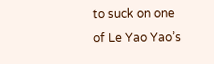to suck on one of Le Yao Yao’s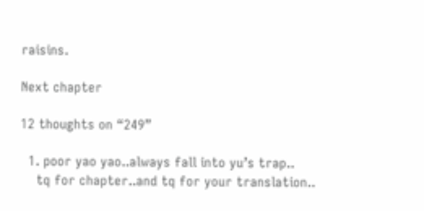raisins.

Next chapter

12 thoughts on “249”

  1. poor yao yao..always fall into yu’s trap..
    tq for chapter..and tq for your translation..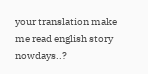your translation make me read english story nowdays..?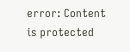error: Content is protected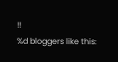!!
%d bloggers like this: